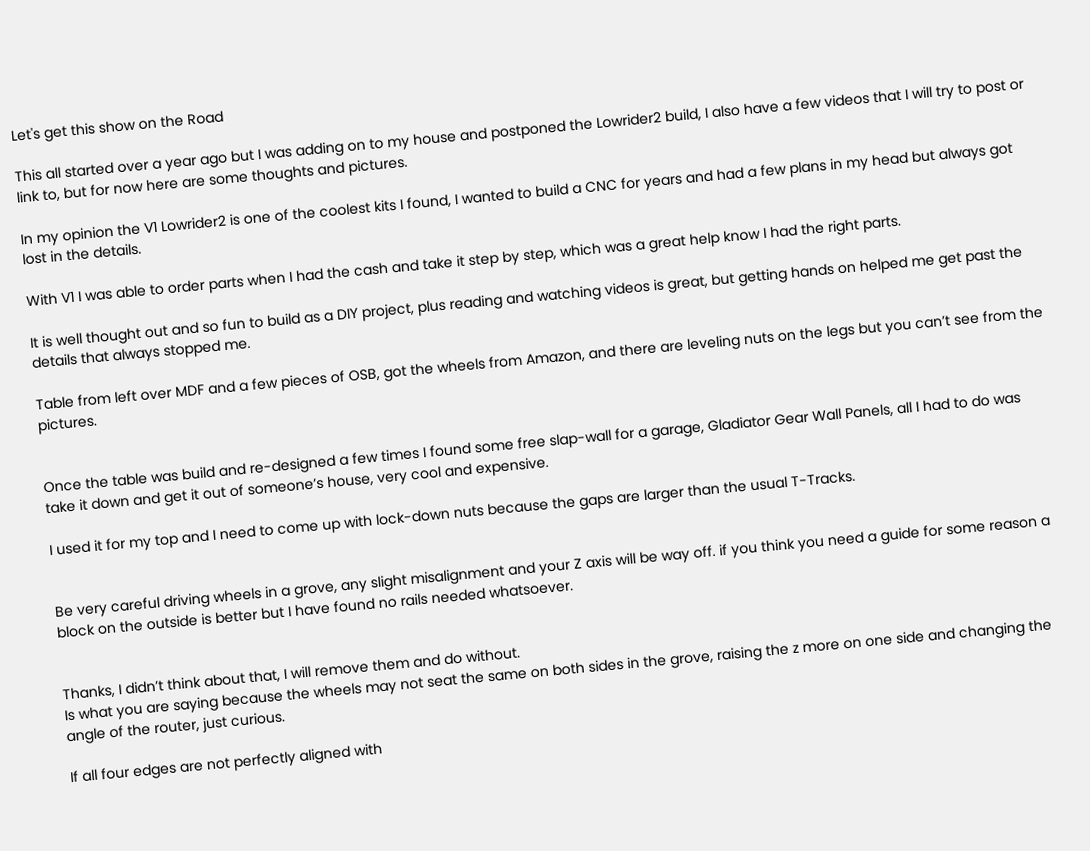Let's get this show on the Road

This all started over a year ago but I was adding on to my house and postponed the Lowrider2 build, I also have a few videos that I will try to post or link to, but for now here are some thoughts and pictures.

In my opinion the V1 Lowrider2 is one of the coolest kits I found, I wanted to build a CNC for years and had a few plans in my head but always got lost in the details.

With V1 I was able to order parts when I had the cash and take it step by step, which was a great help know I had the right parts.

It is well thought out and so fun to build as a DIY project, plus reading and watching videos is great, but getting hands on helped me get past the details that always stopped me.

Table from left over MDF and a few pieces of OSB, got the wheels from Amazon, and there are leveling nuts on the legs but you can’t see from the pictures.


Once the table was build and re-designed a few times I found some free slap-wall for a garage, Gladiator Gear Wall Panels, all I had to do was take it down and get it out of someone’s house, very cool and expensive.

I used it for my top and I need to come up with lock-down nuts because the gaps are larger than the usual T-Tracks.


Be very careful driving wheels in a grove, any slight misalignment and your Z axis will be way off. if you think you need a guide for some reason a block on the outside is better but I have found no rails needed whatsoever.


Thanks, I didn’t think about that, I will remove them and do without.
Is what you are saying because the wheels may not seat the same on both sides in the grove, raising the z more on one side and changing the angle of the router, just curious.

If all four edges are not perfectly aligned with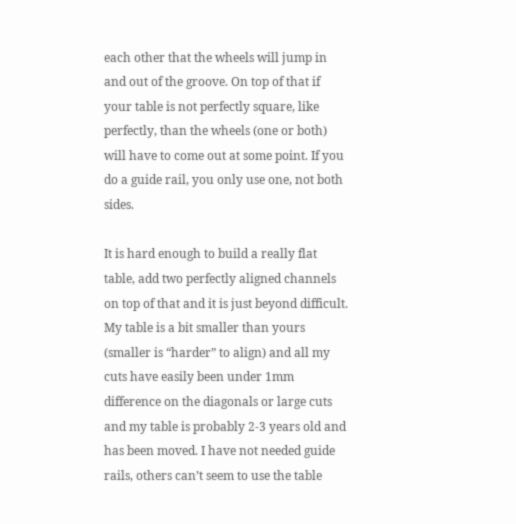each other that the wheels will jump in and out of the groove. On top of that if your table is not perfectly square, like perfectly, than the wheels (one or both) will have to come out at some point. If you do a guide rail, you only use one, not both sides.

It is hard enough to build a really flat table, add two perfectly aligned channels on top of that and it is just beyond difficult. My table is a bit smaller than yours (smaller is “harder” to align) and all my cuts have easily been under 1mm difference on the diagonals or large cuts and my table is probably 2-3 years old and has been moved. I have not needed guide rails, others can’t seem to use the table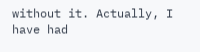without it. Actually, I have had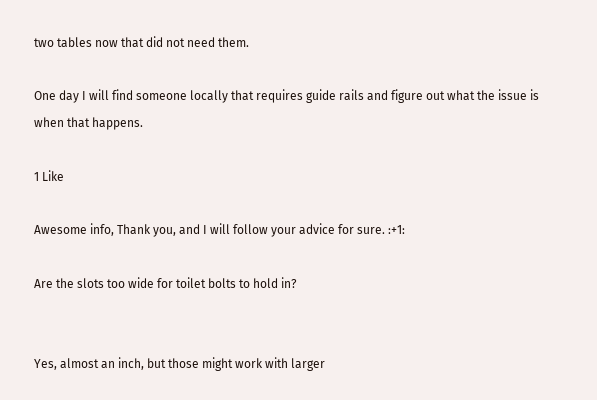two tables now that did not need them.

One day I will find someone locally that requires guide rails and figure out what the issue is when that happens.

1 Like

Awesome info, Thank you, and I will follow your advice for sure. :+1:

Are the slots too wide for toilet bolts to hold in?


Yes, almost an inch, but those might work with larger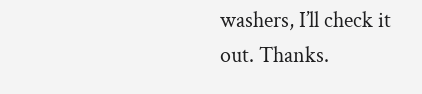washers, I’ll check it out. Thanks.